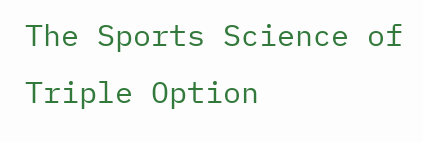The Sports Science of Triple Option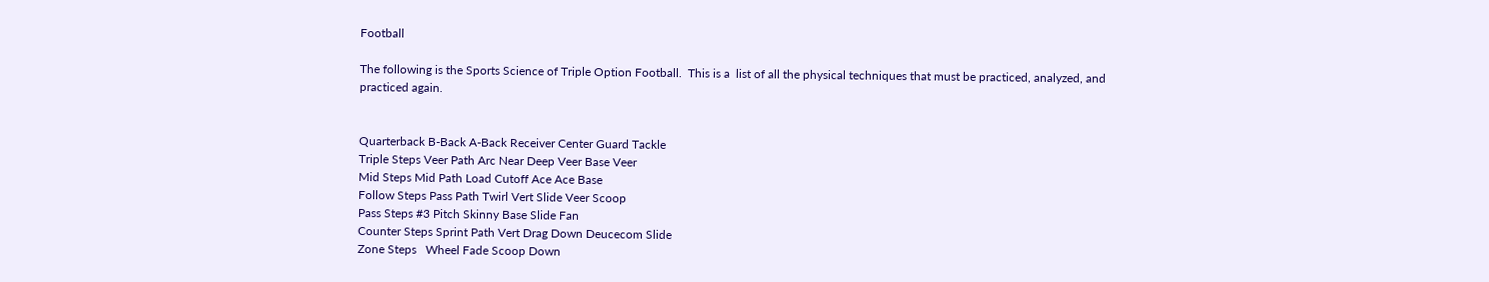Football

The following is the Sports Science of Triple Option Football.  This is a  list of all the physical techniques that must be practiced, analyzed, and practiced again.


Quarterback B-Back A-Back Receiver Center Guard Tackle
Triple Steps Veer Path Arc Near Deep Veer Base Veer
Mid Steps Mid Path Load Cutoff Ace Ace Base
Follow Steps Pass Path Twirl Vert Slide Veer Scoop
Pass Steps #3 Pitch Skinny Base Slide Fan
Counter Steps Sprint Path Vert Drag Down Deucecom Slide
Zone Steps   Wheel Fade Scoop Down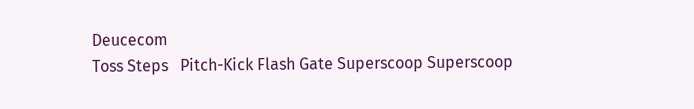Deucecom
Toss Steps   Pitch-Kick Flash Gate Superscoop Superscoop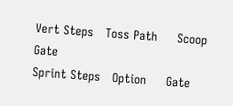Vert Steps   Toss Path     Scoop Gate
Sprint Steps   Option     Gate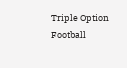Triple Option Football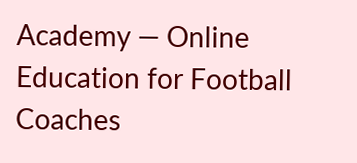Academy — Online Education for Football Coaches